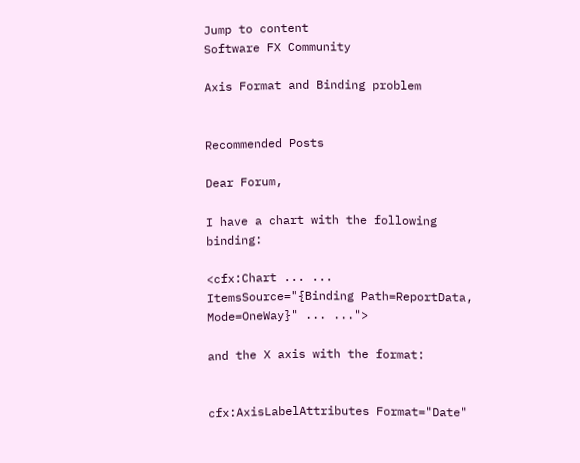Jump to content
Software FX Community

Axis Format and Binding problem


Recommended Posts

Dear Forum,

I have a chart with the following binding:

<cfx:Chart ... ...  ItemsSource="{Binding Path=ReportData, Mode=OneWay}" ... ...">

and the X axis with the format:


cfx:AxisLabelAttributes Format="Date"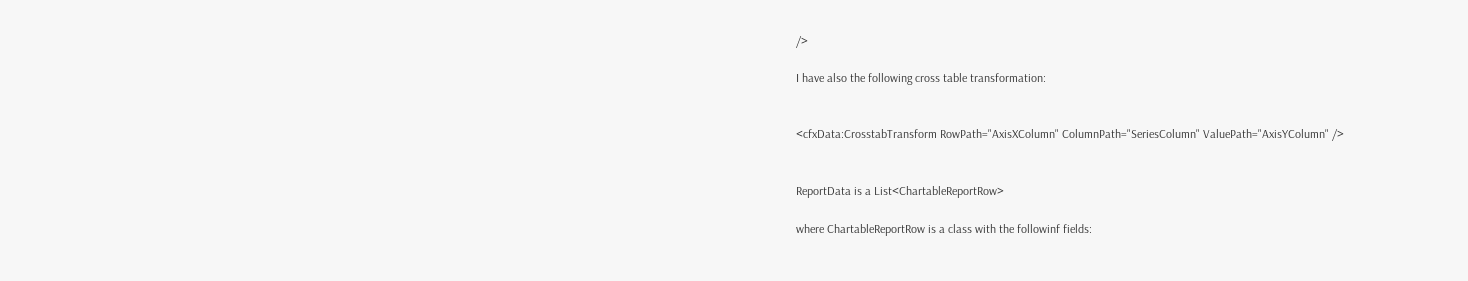/>

I have also the following cross table transformation:


<cfxData:CrosstabTransform RowPath="AxisXColumn" ColumnPath="SeriesColumn" ValuePath="AxisYColumn" />


ReportData is a List<ChartableReportRow>

where ChartableReportRow is a class with the followinf fields: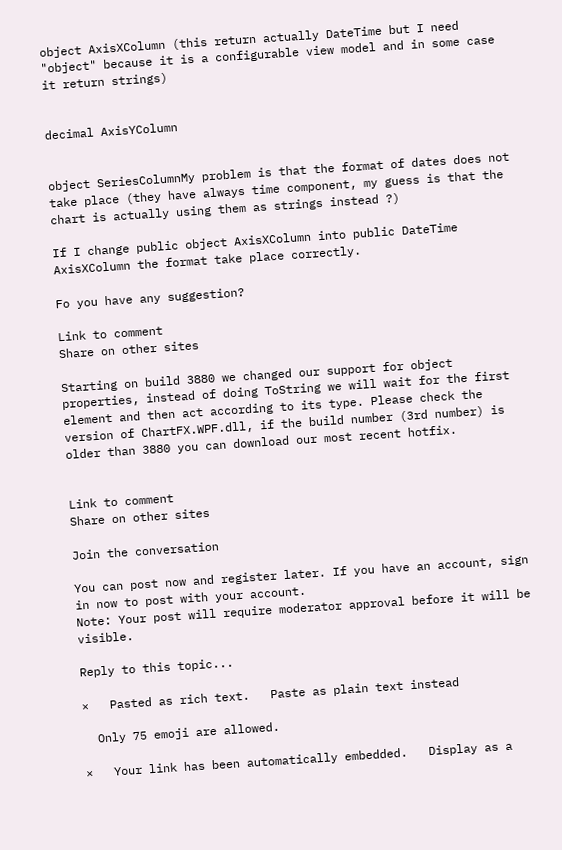object AxisXColumn (this return actually DateTime but I need "object" because it is a configurable view model and in some case it return strings)


decimal AxisYColumn


object SeriesColumnMy problem is that the format of dates does not take place (they have always time component, my guess is that the chart is actually using them as strings instead ?)

If I change public object AxisXColumn into public DateTime AxisXColumn the format take place correctly.

Fo you have any suggestion?

Link to comment
Share on other sites

Starting on build 3880 we changed our support for object properties, instead of doing ToString we will wait for the first element and then act according to its type. Please check the version of ChartFX.WPF.dll, if the build number (3rd number) is older than 3880 you can download our most recent hotfix.


Link to comment
Share on other sites

Join the conversation

You can post now and register later. If you have an account, sign in now to post with your account.
Note: Your post will require moderator approval before it will be visible.

Reply to this topic...

×   Pasted as rich text.   Paste as plain text instead

  Only 75 emoji are allowed.

×   Your link has been automatically embedded.   Display as a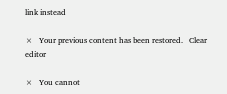link instead

×   Your previous content has been restored.   Clear editor

×   You cannot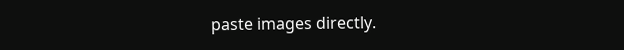paste images directly.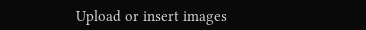Upload or insert images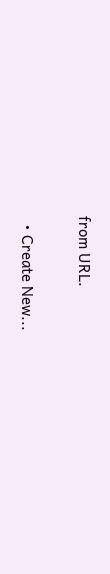from URL.

  • Create New...